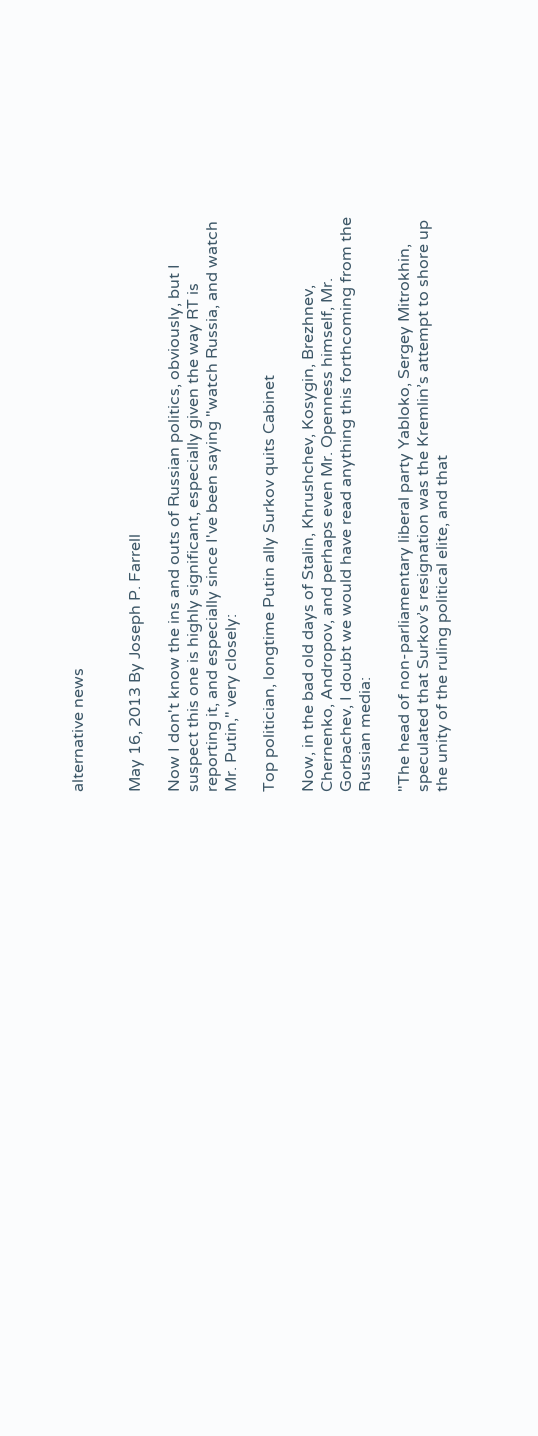alternative news


May 16, 2013 By Joseph P. Farrell

Now I don't know the ins and outs of Russian politics, obviously, but I suspect this one is highly significant, especially given the way RT is reporting it, and especially since I've been saying "watch Russia, and watch Mr. Putin," very closely:

Top politician, longtime Putin ally Surkov quits Cabinet

Now, in the bad old days of Stalin, Khrushchev, Kosygin, Brezhnev, Chernenko, Andropov, and perhaps even Mr. Openness himself, Mr. Gorbachev, I doubt we would have read anything this forthcoming from the Russian media:

"The head of non-parliamentary liberal party Yabloko, Sergey Mitrokhin, speculated that Surkov’s resignation was the Kremlin’s attempt to shore up the unity of the ruling political elite, and that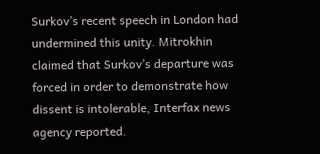Surkov’s recent speech in London had undermined this unity. Mitrokhin claimed that Surkov’s departure was forced in order to demonstrate how dissent is intolerable, Interfax news agency reported.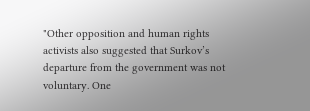"Other opposition and human rights activists also suggested that Surkov’s departure from the government was not voluntary. One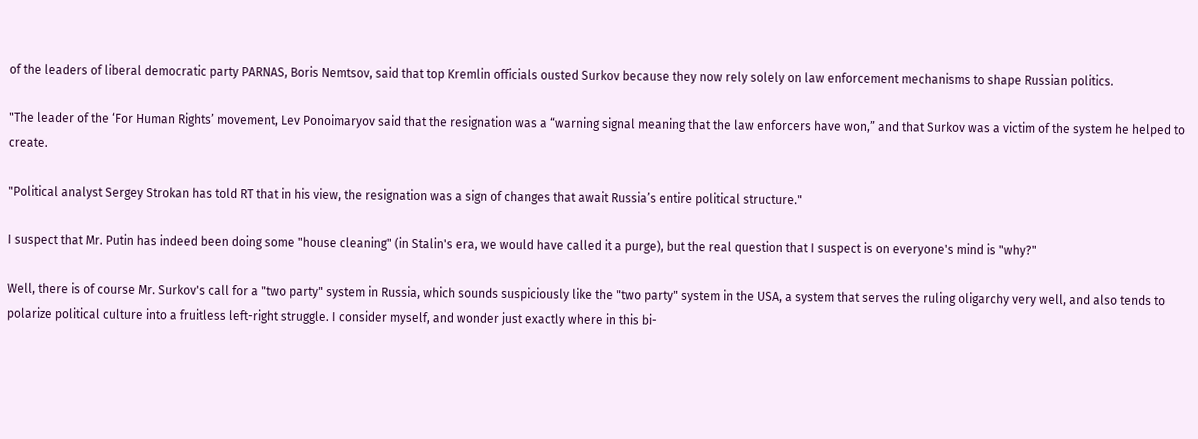of the leaders of liberal democratic party PARNAS, Boris Nemtsov, said that top Kremlin officials ousted Surkov because they now rely solely on law enforcement mechanisms to shape Russian politics.

"The leader of the ‘For Human Rights’ movement, Lev Ponoimaryov said that the resignation was a “warning signal meaning that the law enforcers have won,” and that Surkov was a victim of the system he helped to create.

"Political analyst Sergey Strokan has told RT that in his view, the resignation was a sign of changes that await Russia’s entire political structure."

I suspect that Mr. Putin has indeed been doing some "house cleaning" (in Stalin's era, we would have called it a purge), but the real question that I suspect is on everyone's mind is "why?"

Well, there is of course Mr. Surkov's call for a "two party" system in Russia, which sounds suspiciously like the "two party" system in the USA, a system that serves the ruling oligarchy very well, and also tends to polarize political culture into a fruitless left-right struggle. I consider myself, and wonder just exactly where in this bi-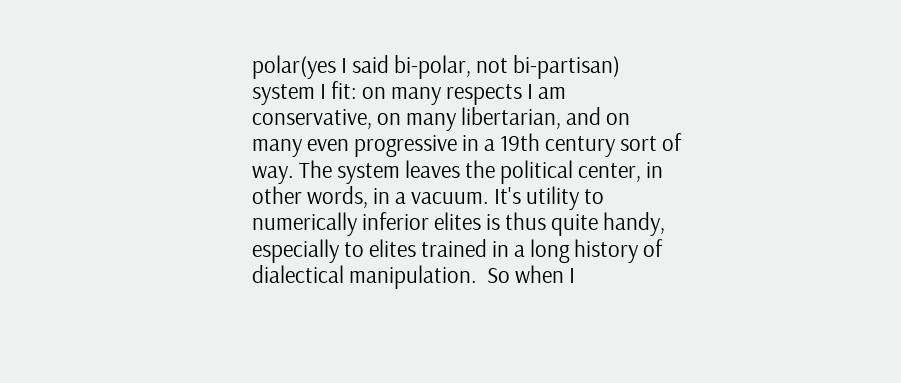polar(yes I said bi-polar, not bi-partisan) system I fit: on many respects I am conservative, on many libertarian, and on many even progressive in a 19th century sort of way. The system leaves the political center, in other words, in a vacuum. It's utility to numerically inferior elites is thus quite handy, especially to elites trained in a long history of dialectical manipulation.  So when I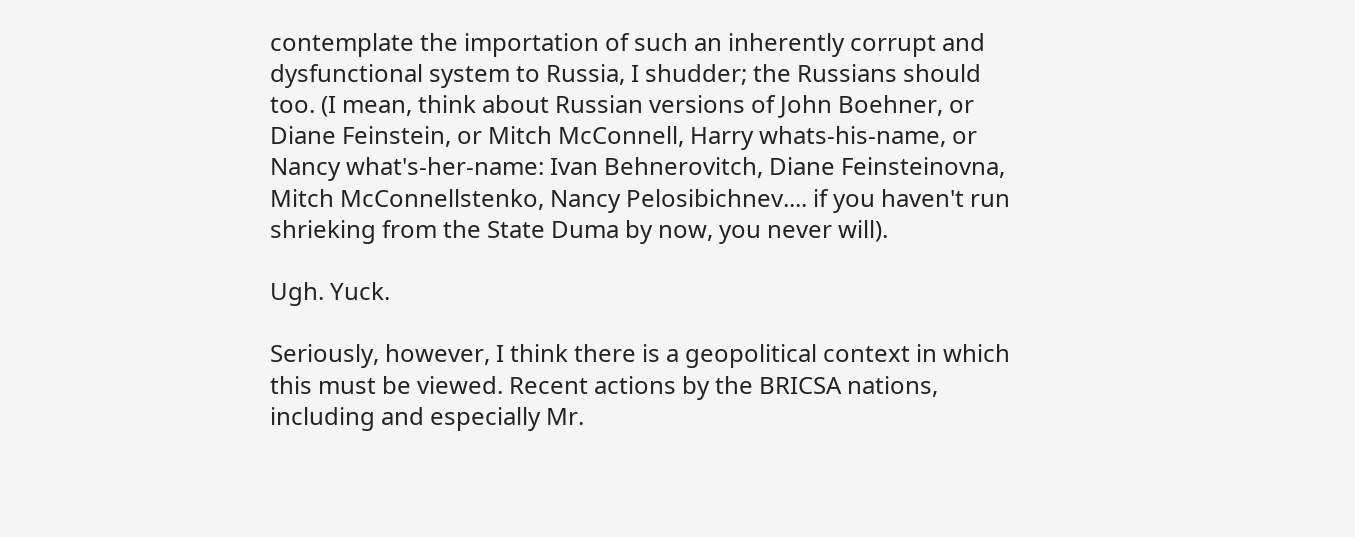contemplate the importation of such an inherently corrupt and dysfunctional system to Russia, I shudder; the Russians should too. (I mean, think about Russian versions of John Boehner, or Diane Feinstein, or Mitch McConnell, Harry whats-his-name, or Nancy what's-her-name: Ivan Behnerovitch, Diane Feinsteinovna, Mitch McConnellstenko, Nancy Pelosibichnev.... if you haven't run shrieking from the State Duma by now, you never will).

Ugh. Yuck.

Seriously, however, I think there is a geopolitical context in which this must be viewed. Recent actions by the BRICSA nations, including and especially Mr.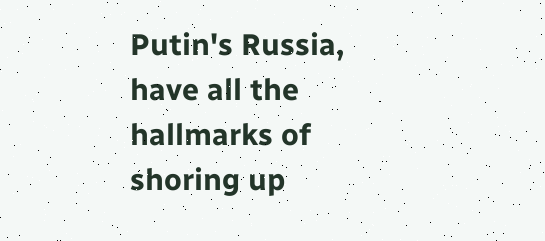Putin's Russia, have all the hallmarks of shoring up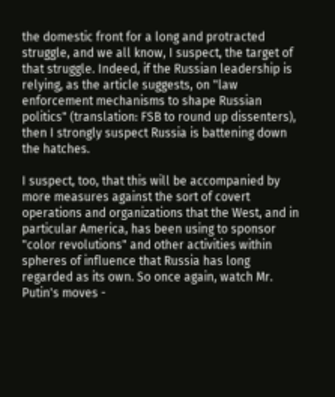the domestic front for a long and protracted struggle, and we all know, I suspect, the target of that struggle. Indeed, if the Russian leadership is relying, as the article suggests, on "law enforcement mechanisms to shape Russian politics" (translation: FSB to round up dissenters), then I strongly suspect Russia is battening down the hatches.

I suspect, too, that this will be accompanied by more measures against the sort of covert operations and organizations that the West, and in particular America, has been using to sponsor "color revolutions" and other activities within spheres of influence that Russia has long regarded as its own. So once again, watch Mr. Putin's moves -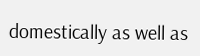domestically as well as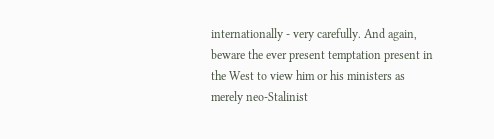internationally - very carefully. And again, beware the ever present temptation present in the West to view him or his ministers as merely neo-Stalinist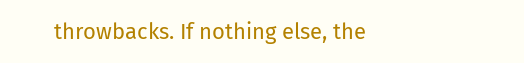throwbacks. If nothing else, the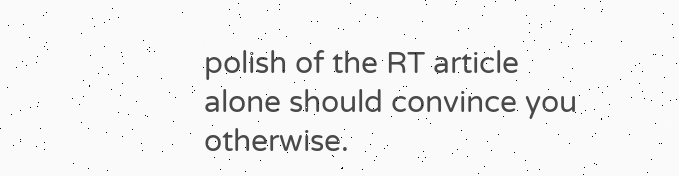polish of the RT article alone should convince you otherwise.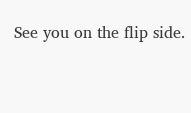See you on the flip side.